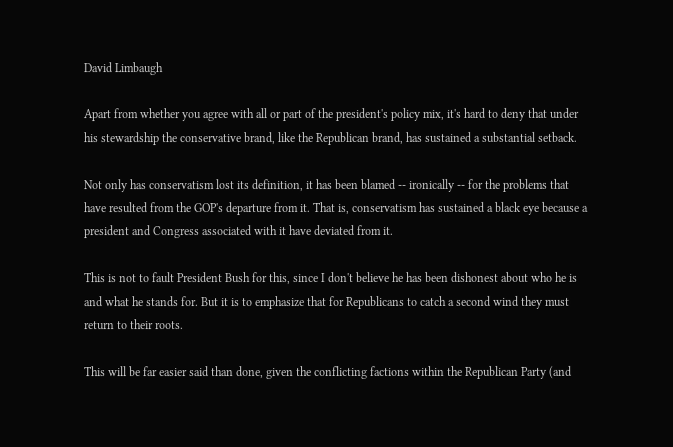David Limbaugh

Apart from whether you agree with all or part of the president's policy mix, it's hard to deny that under his stewardship the conservative brand, like the Republican brand, has sustained a substantial setback.

Not only has conservatism lost its definition, it has been blamed -- ironically -- for the problems that have resulted from the GOP's departure from it. That is, conservatism has sustained a black eye because a president and Congress associated with it have deviated from it.

This is not to fault President Bush for this, since I don't believe he has been dishonest about who he is and what he stands for. But it is to emphasize that for Republicans to catch a second wind they must return to their roots.

This will be far easier said than done, given the conflicting factions within the Republican Party (and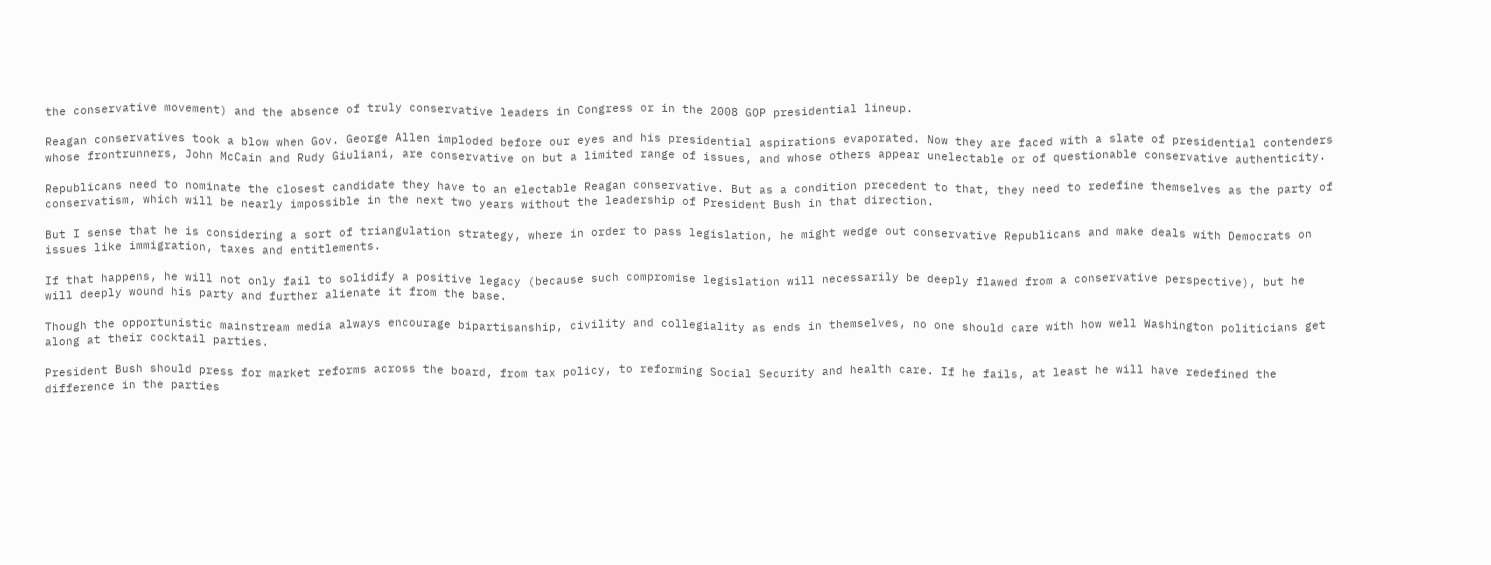the conservative movement) and the absence of truly conservative leaders in Congress or in the 2008 GOP presidential lineup.

Reagan conservatives took a blow when Gov. George Allen imploded before our eyes and his presidential aspirations evaporated. Now they are faced with a slate of presidential contenders whose frontrunners, John McCain and Rudy Giuliani, are conservative on but a limited range of issues, and whose others appear unelectable or of questionable conservative authenticity.

Republicans need to nominate the closest candidate they have to an electable Reagan conservative. But as a condition precedent to that, they need to redefine themselves as the party of conservatism, which will be nearly impossible in the next two years without the leadership of President Bush in that direction.

But I sense that he is considering a sort of triangulation strategy, where in order to pass legislation, he might wedge out conservative Republicans and make deals with Democrats on issues like immigration, taxes and entitlements.

If that happens, he will not only fail to solidify a positive legacy (because such compromise legislation will necessarily be deeply flawed from a conservative perspective), but he will deeply wound his party and further alienate it from the base.

Though the opportunistic mainstream media always encourage bipartisanship, civility and collegiality as ends in themselves, no one should care with how well Washington politicians get along at their cocktail parties.

President Bush should press for market reforms across the board, from tax policy, to reforming Social Security and health care. If he fails, at least he will have redefined the difference in the parties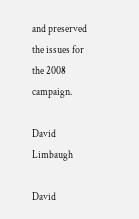and preserved the issues for the 2008 campaign.

David Limbaugh

David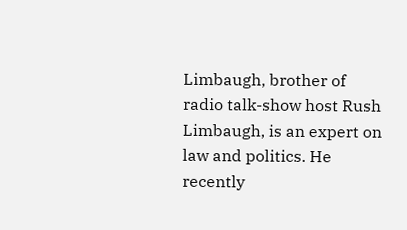Limbaugh, brother of radio talk-show host Rush Limbaugh, is an expert on law and politics. He recently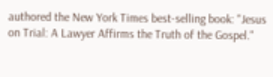authored the New York Times best-selling book: "Jesus on Trial: A Lawyer Affirms the Truth of the Gospel."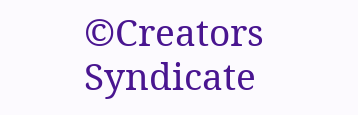©Creators Syndicate